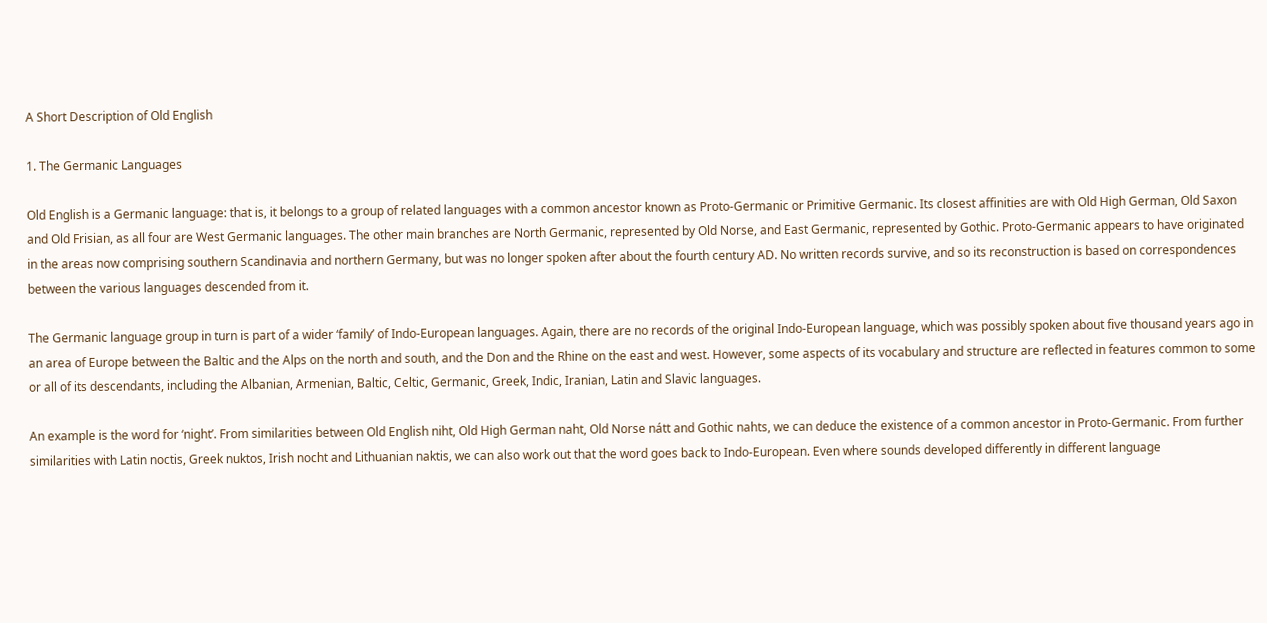A Short Description of Old English

1. The Germanic Languages

Old English is a Germanic language: that is, it belongs to a group of related languages with a common ancestor known as Proto-Germanic or Primitive Germanic. Its closest affinities are with Old High German, Old Saxon and Old Frisian, as all four are West Germanic languages. The other main branches are North Germanic, represented by Old Norse, and East Germanic, represented by Gothic. Proto-Germanic appears to have originated in the areas now comprising southern Scandinavia and northern Germany, but was no longer spoken after about the fourth century AD. No written records survive, and so its reconstruction is based on correspondences between the various languages descended from it.

The Germanic language group in turn is part of a wider ‘family’ of Indo-European languages. Again, there are no records of the original Indo-European language, which was possibly spoken about five thousand years ago in an area of Europe between the Baltic and the Alps on the north and south, and the Don and the Rhine on the east and west. However, some aspects of its vocabulary and structure are reflected in features common to some or all of its descendants, including the Albanian, Armenian, Baltic, Celtic, Germanic, Greek, Indic, Iranian, Latin and Slavic languages.

An example is the word for ‘night’. From similarities between Old English niht, Old High German naht, Old Norse nátt and Gothic nahts, we can deduce the existence of a common ancestor in Proto-Germanic. From further similarities with Latin noctis, Greek nuktos, Irish nocht and Lithuanian naktis, we can also work out that the word goes back to Indo-European. Even where sounds developed differently in different language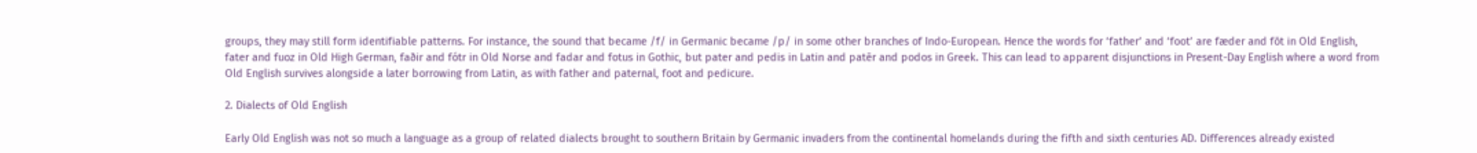groups, they may still form identifiable patterns. For instance, the sound that became /f/ in Germanic became /p/ in some other branches of Indo-European. Hence the words for ‘father’ and ‘foot’ are fæder and fōt in Old English, fater and fuoz in Old High German, faðir and fótr in Old Norse and fadar and fotus in Gothic, but pater and pedis in Latin and patēr and podos in Greek. This can lead to apparent disjunctions in Present-Day English where a word from Old English survives alongside a later borrowing from Latin, as with father and paternal, foot and pedicure.

2. Dialects of Old English

Early Old English was not so much a language as a group of related dialects brought to southern Britain by Germanic invaders from the continental homelands during the fifth and sixth centuries AD. Differences already existed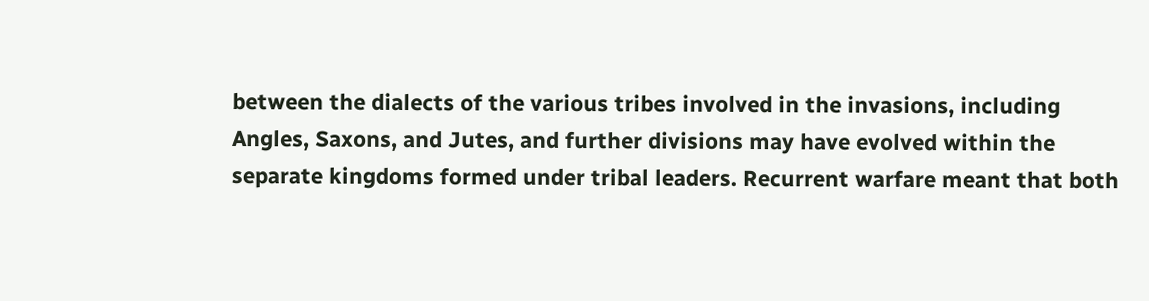between the dialects of the various tribes involved in the invasions, including Angles, Saxons, and Jutes, and further divisions may have evolved within the separate kingdoms formed under tribal leaders. Recurrent warfare meant that both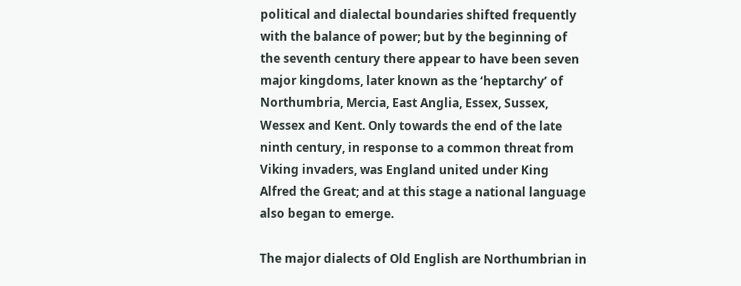political and dialectal boundaries shifted frequently with the balance of power; but by the beginning of the seventh century there appear to have been seven major kingdoms, later known as the ‘heptarchy’ of Northumbria, Mercia, East Anglia, Essex, Sussex, Wessex and Kent. Only towards the end of the late ninth century, in response to a common threat from Viking invaders, was England united under King Alfred the Great; and at this stage a national language also began to emerge.

The major dialects of Old English are Northumbrian in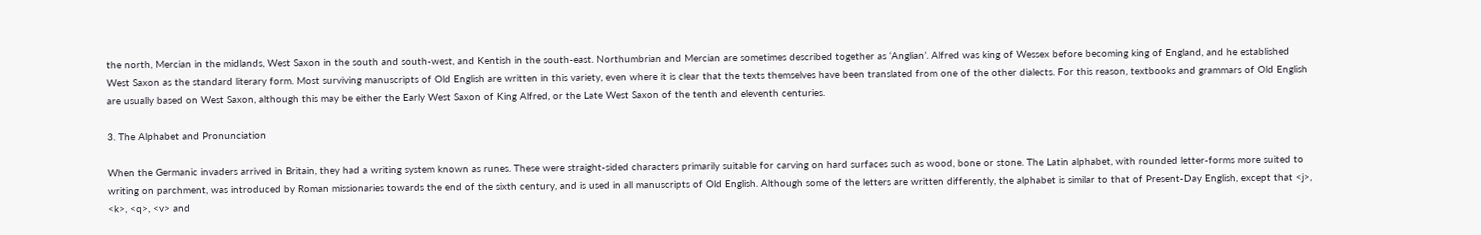the north, Mercian in the midlands, West Saxon in the south and south-west, and Kentish in the south-east. Northumbrian and Mercian are sometimes described together as ‘Anglian’. Alfred was king of Wessex before becoming king of England, and he established West Saxon as the standard literary form. Most surviving manuscripts of Old English are written in this variety, even where it is clear that the texts themselves have been translated from one of the other dialects. For this reason, textbooks and grammars of Old English are usually based on West Saxon, although this may be either the Early West Saxon of King Alfred, or the Late West Saxon of the tenth and eleventh centuries.

3. The Alphabet and Pronunciation

When the Germanic invaders arrived in Britain, they had a writing system known as runes. These were straight-sided characters primarily suitable for carving on hard surfaces such as wood, bone or stone. The Latin alphabet, with rounded letter-forms more suited to writing on parchment, was introduced by Roman missionaries towards the end of the sixth century, and is used in all manuscripts of Old English. Although some of the letters are written differently, the alphabet is similar to that of Present-Day English, except that <j>, <k>, <q>, <v> and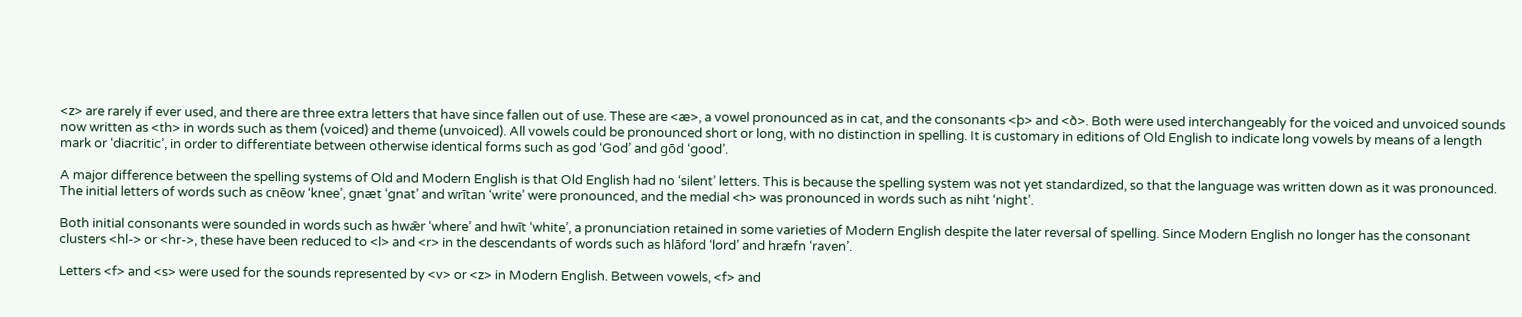<z> are rarely if ever used, and there are three extra letters that have since fallen out of use. These are <æ>, a vowel pronounced as in cat, and the consonants <þ> and <ð>. Both were used interchangeably for the voiced and unvoiced sounds now written as <th> in words such as them (voiced) and theme (unvoiced). All vowels could be pronounced short or long, with no distinction in spelling. It is customary in editions of Old English to indicate long vowels by means of a length mark or ‘diacritic’, in order to differentiate between otherwise identical forms such as god ‘God’ and gōd ‘good’.

A major difference between the spelling systems of Old and Modern English is that Old English had no ‘silent’ letters. This is because the spelling system was not yet standardized, so that the language was written down as it was pronounced. The initial letters of words such as cnēow ‘knee’, gnæt ‘gnat’ and wrītan ‘write’ were pronounced, and the medial <h> was pronounced in words such as niht ‘night’.

Both initial consonants were sounded in words such as hwǣr ‘where’ and hwīt ‘white’, a pronunciation retained in some varieties of Modern English despite the later reversal of spelling. Since Modern English no longer has the consonant clusters <hl-> or <hr->, these have been reduced to <l> and <r> in the descendants of words such as hlāford ‘lord’ and hræfn ‘raven’.

Letters <f> and <s> were used for the sounds represented by <v> or <z> in Modern English. Between vowels, <f> and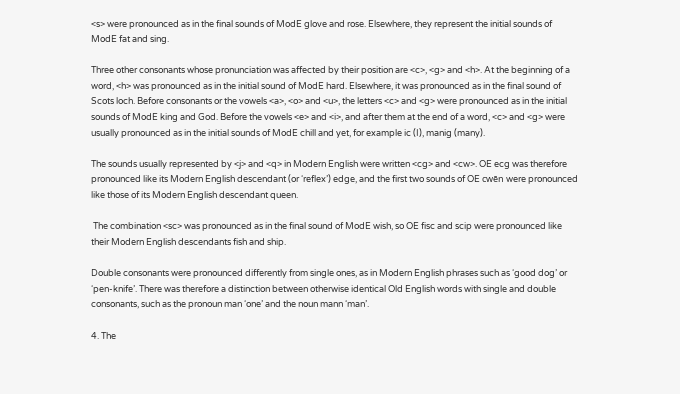<s> were pronounced as in the final sounds of ModE glove and rose. Elsewhere, they represent the initial sounds of ModE fat and sing.

Three other consonants whose pronunciation was affected by their position are <c>, <g> and <h>. At the beginning of a word, <h> was pronounced as in the initial sound of ModE hard. Elsewhere, it was pronounced as in the final sound of Scots loch. Before consonants or the vowels <a>, <o> and <u>, the letters <c> and <g> were pronounced as in the initial sounds of ModE king and God. Before the vowels <e> and <i>, and after them at the end of a word, <c> and <g> were usually pronounced as in the initial sounds of ModE chill and yet, for example ic (I), manig (many).

The sounds usually represented by <j> and <q> in Modern English were written <cg> and <cw>. OE ecg was therefore pronounced like its Modern English descendant (or ‘reflex’) edge, and the first two sounds of OE cwēn were pronounced like those of its Modern English descendant queen.

 The combination <sc> was pronounced as in the final sound of ModE wish, so OE fisc and scip were pronounced like their Modern English descendants fish and ship.

Double consonants were pronounced differently from single ones, as in Modern English phrases such as ‘good dog’ or ‘pen-knife’. There was therefore a distinction between otherwise identical Old English words with single and double consonants, such as the pronoun man ‘one’ and the noun mann ‘man’.

4. The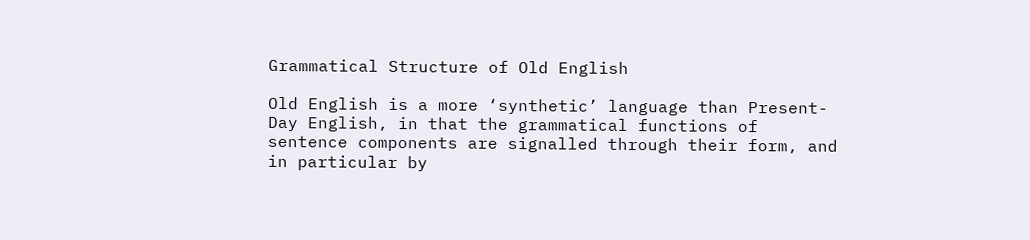Grammatical Structure of Old English

Old English is a more ‘synthetic’ language than Present-Day English, in that the grammatical functions of sentence components are signalled through their form, and in particular by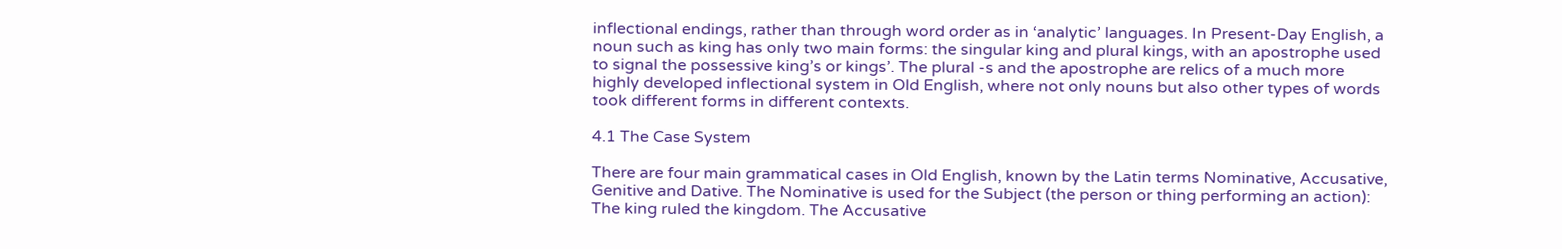inflectional endings, rather than through word order as in ‘analytic’ languages. In Present-Day English, a noun such as king has only two main forms: the singular king and plural kings, with an apostrophe used to signal the possessive king’s or kings’. The plural -s and the apostrophe are relics of a much more highly developed inflectional system in Old English, where not only nouns but also other types of words took different forms in different contexts.

4.1 The Case System

There are four main grammatical cases in Old English, known by the Latin terms Nominative, Accusative, Genitive and Dative. The Nominative is used for the Subject (the person or thing performing an action): The king ruled the kingdom. The Accusative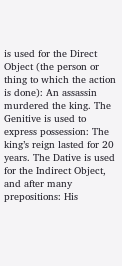is used for the Direct Object (the person or thing to which the action is done): An assassin murdered the king. The Genitive is used to express possession: The king’s reign lasted for 20 years. The Dative is used for the Indirect Object, and after many prepositions: His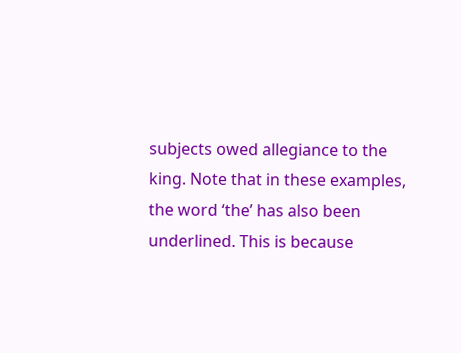subjects owed allegiance to the king. Note that in these examples, the word ‘the’ has also been underlined. This is because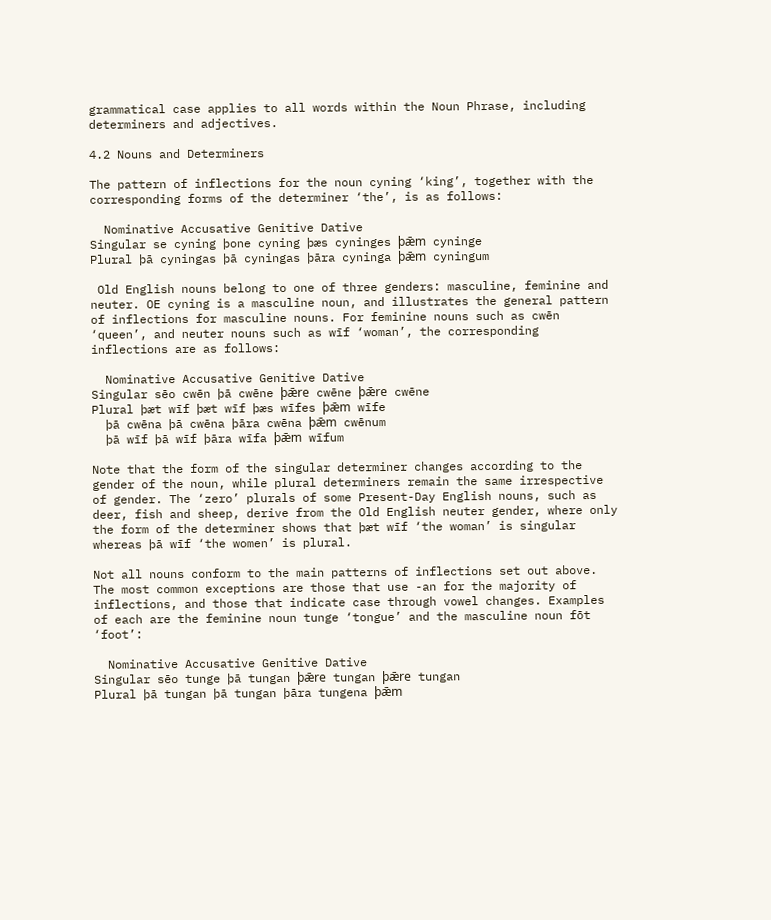grammatical case applies to all words within the Noun Phrase, including determiners and adjectives.

4.2 Nouns and Determiners

The pattern of inflections for the noun cyning ‘king’, together with the corresponding forms of the determiner ‘the’, is as follows:

  Nominative Accusative Genitive Dative
Singular se cyning þone cyning þæs cyninges þǣm cyninge
Plural þā cyningas þā cyningas þāra cyninga þǣm cyningum

 Old English nouns belong to one of three genders: masculine, feminine and neuter. OE cyning is a masculine noun, and illustrates the general pattern of inflections for masculine nouns. For feminine nouns such as cwēn ‘queen’, and neuter nouns such as wīf ‘woman’, the corresponding inflections are as follows:

  Nominative Accusative Genitive Dative
Singular sēo cwēn þā cwēne þǣre cwēne þǣre cwēne
Plural þæt wīf þæt wīf þæs wīfes þǣm wīfe
  þā cwēna þā cwēna þāra cwēna þǣm cwēnum
  þā wīf þā wīf þāra wīfa þǣm wīfum

Note that the form of the singular determiner changes according to the gender of the noun, while plural determiners remain the same irrespective of gender. The ‘zero’ plurals of some Present-Day English nouns, such as deer, fish and sheep, derive from the Old English neuter gender, where only the form of the determiner shows that þæt wīf ‘the woman’ is singular whereas þā wīf ‘the women’ is plural.

Not all nouns conform to the main patterns of inflections set out above. The most common exceptions are those that use -an for the majority of inflections, and those that indicate case through vowel changes. Examples of each are the feminine noun tunge ‘tongue’ and the masculine noun fōt ‘foot’:

  Nominative Accusative Genitive Dative
Singular sēo tunge þā tungan þǣre tungan þǣre tungan
Plural þā tungan þā tungan þāra tungena þǣm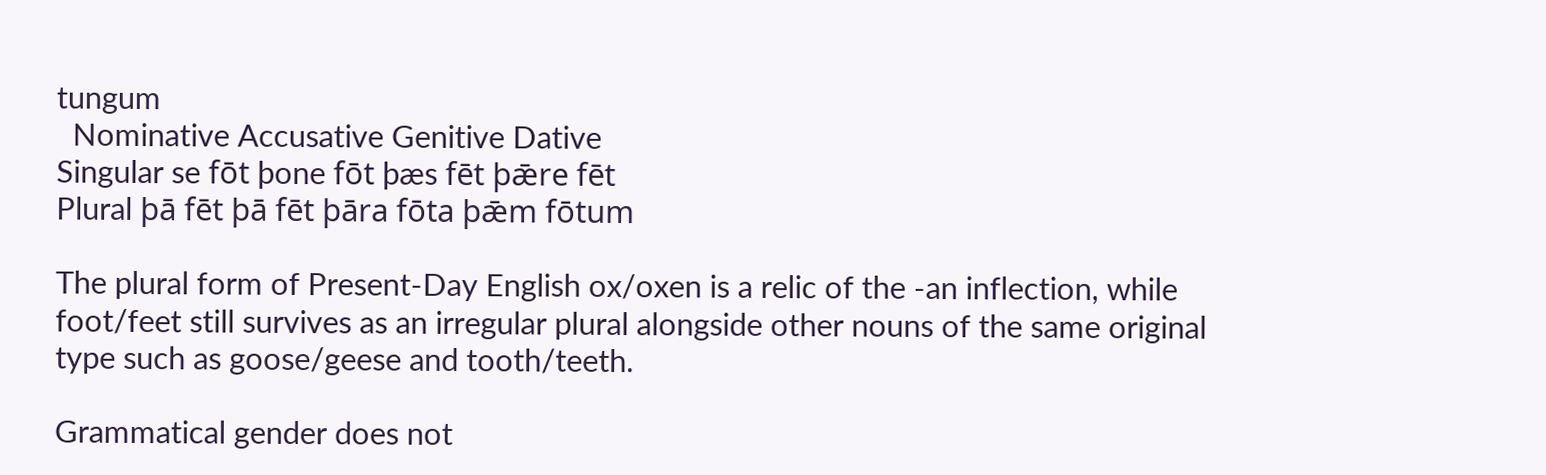tungum
  Nominative Accusative Genitive Dative
Singular se fōt þone fōt þæs fēt þǣre fēt
Plural þā fēt þā fēt þāra fōta þǣm fōtum

The plural form of Present-Day English ox/oxen is a relic of the -an inflection, while foot/feet still survives as an irregular plural alongside other nouns of the same original type such as goose/geese and tooth/teeth.

Grammatical gender does not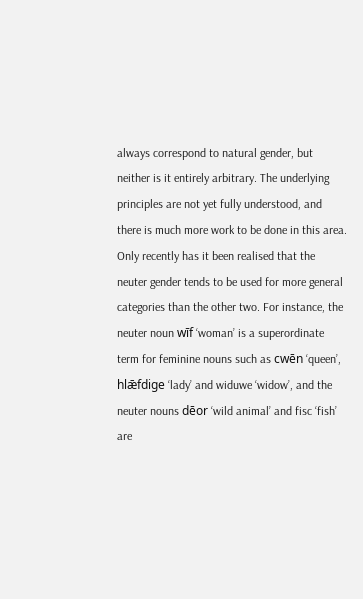always correspond to natural gender, but neither is it entirely arbitrary. The underlying principles are not yet fully understood, and there is much more work to be done in this area. Only recently has it been realised that the neuter gender tends to be used for more general categories than the other two. For instance, the neuter noun wīf ‘woman’ is a superordinate term for feminine nouns such as cwēn ‘queen’, hlǣfdige ‘lady’ and widuwe ‘widow’, and the neuter nouns dēor ‘wild animal’ and fisc ‘fish’ are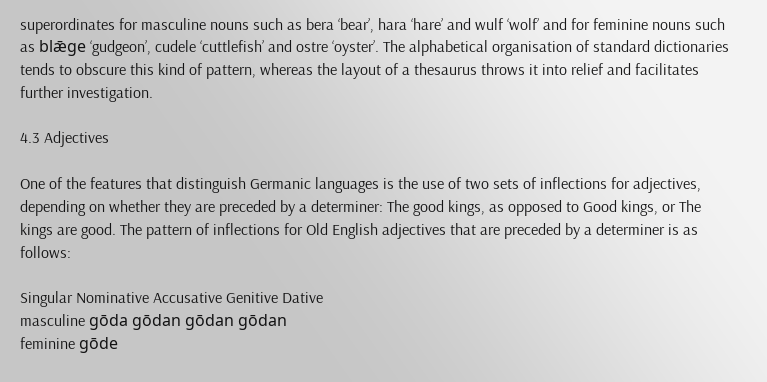superordinates for masculine nouns such as bera ‘bear’, hara ‘hare’ and wulf ‘wolf’ and for feminine nouns such as blǣge ‘gudgeon’, cudele ‘cuttlefish’ and ostre ‘oyster’. The alphabetical organisation of standard dictionaries tends to obscure this kind of pattern, whereas the layout of a thesaurus throws it into relief and facilitates further investigation.

4.3 Adjectives

One of the features that distinguish Germanic languages is the use of two sets of inflections for adjectives, depending on whether they are preceded by a determiner: The good kings, as opposed to Good kings, or The kings are good. The pattern of inflections for Old English adjectives that are preceded by a determiner is as follows:

Singular Nominative Accusative Genitive Dative
masculine gōda gōdan gōdan gōdan
feminine gōde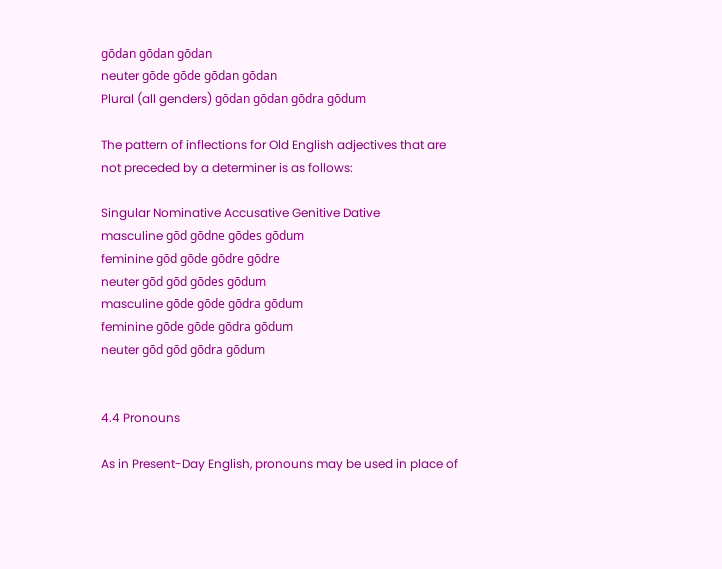gōdan gōdan gōdan
neuter gōde gōde gōdan gōdan
Plural (all genders) gōdan gōdan gōdra gōdum

The pattern of inflections for Old English adjectives that are not preceded by a determiner is as follows:

Singular Nominative Accusative Genitive Dative
masculine gōd gōdne gōdes gōdum
feminine gōd gōde gōdre gōdre
neuter gōd gōd gōdes gōdum
masculine gōde gōde gōdra gōdum
feminine gōde gōde gōdra gōdum
neuter gōd gōd gōdra gōdum


4.4 Pronouns

As in Present-Day English, pronouns may be used in place of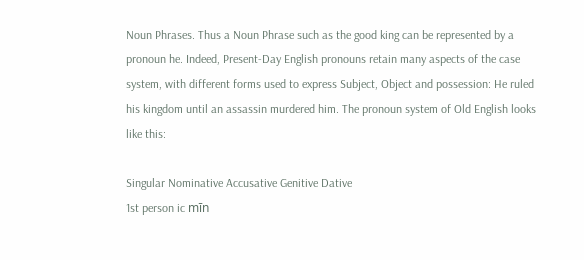Noun Phrases. Thus a Noun Phrase such as the good king can be represented by a pronoun he. Indeed, Present-Day English pronouns retain many aspects of the case system, with different forms used to express Subject, Object and possession: He ruled his kingdom until an assassin murdered him. The pronoun system of Old English looks like this:

Singular Nominative Accusative Genitive Dative
1st person ic mīn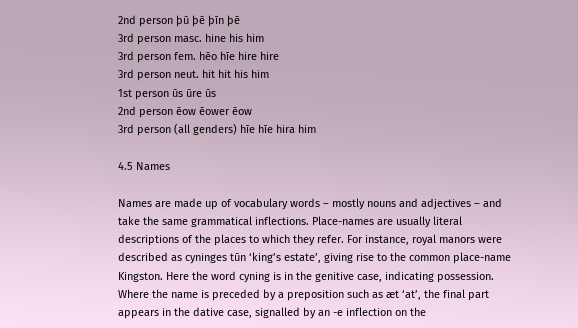2nd person þū þē þīn þē
3rd person masc. hine his him
3rd person fem. hēo hīe hire hire
3rd person neut. hit hit his him
1st person ūs ūre ūs
2nd person ēow ēower ēow
3rd person (all genders) hīe hīe hira him

4.5 Names

Names are made up of vocabulary words – mostly nouns and adjectives – and take the same grammatical inflections. Place-names are usually literal descriptions of the places to which they refer. For instance, royal manors were described as cyninges tūn ‘king’s estate’, giving rise to the common place-name Kingston. Here the word cyning is in the genitive case, indicating possession. Where the name is preceded by a preposition such as æt ‘at’, the final part appears in the dative case, signalled by an -e inflection on the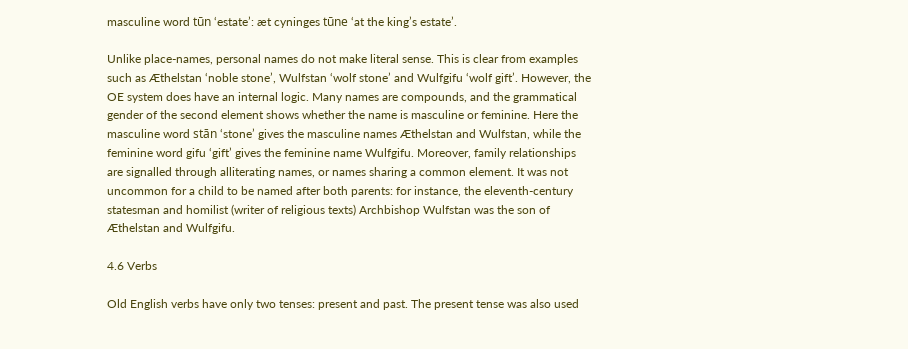masculine word tūn ‘estate’: æt cyninges tūne ‘at the king’s estate’.

Unlike place-names, personal names do not make literal sense. This is clear from examples such as Æthelstan ‘noble stone’, Wulfstan ‘wolf stone’ and Wulfgifu ‘wolf gift’. However, the OE system does have an internal logic. Many names are compounds, and the grammatical gender of the second element shows whether the name is masculine or feminine. Here the masculine word stān ‘stone’ gives the masculine names Æthelstan and Wulfstan, while the feminine word gifu ‘gift’ gives the feminine name Wulfgifu. Moreover, family relationships are signalled through alliterating names, or names sharing a common element. It was not uncommon for a child to be named after both parents: for instance, the eleventh-century statesman and homilist (writer of religious texts) Archbishop Wulfstan was the son of Æthelstan and Wulfgifu.

4.6 Verbs

Old English verbs have only two tenses: present and past. The present tense was also used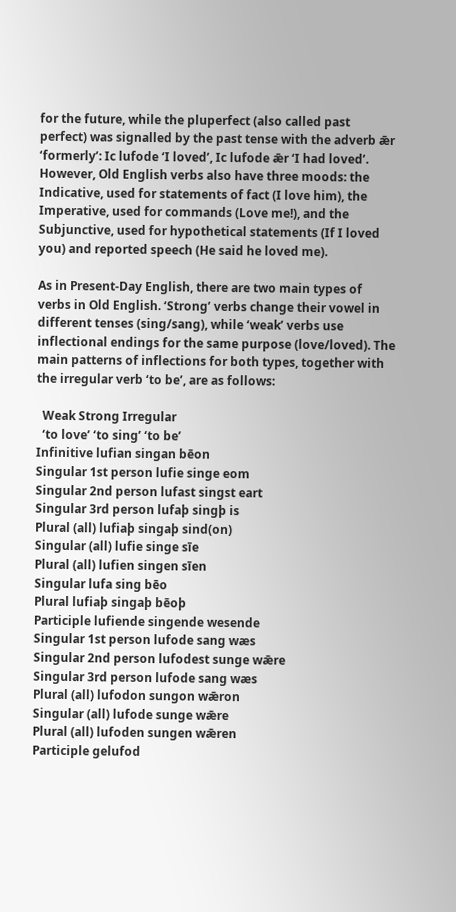for the future, while the pluperfect (also called past perfect) was signalled by the past tense with the adverb ǣr ‘formerly’: Ic lufode ‘I loved’, Ic lufode ǣr ‘I had loved’. However, Old English verbs also have three moods: the Indicative, used for statements of fact (I love him), the Imperative, used for commands (Love me!), and the Subjunctive, used for hypothetical statements (If I loved you) and reported speech (He said he loved me).

As in Present-Day English, there are two main types of verbs in Old English. ‘Strong’ verbs change their vowel in different tenses (sing/sang), while ‘weak’ verbs use inflectional endings for the same purpose (love/loved). The main patterns of inflections for both types, together with the irregular verb ‘to be’, are as follows:

  Weak Strong Irregular
  ‘to love’ ‘to sing’ ‘to be’
Infinitive lufian singan bēon
Singular 1st person lufie singe eom
Singular 2nd person lufast singst eart
Singular 3rd person lufaþ singþ is
Plural (all) lufiaþ singaþ sind(on)
Singular (all) lufie singe sīe
Plural (all) lufien singen sīen
Singular lufa sing bēo
Plural lufiaþ singaþ bēoþ
Participle lufiende singende wesende
Singular 1st person lufode sang wæs
Singular 2nd person lufodest sunge wǣre
Singular 3rd person lufode sang wæs
Plural (all) lufodon sungon wǣron
Singular (all) lufode sunge wǣre
Plural (all) lufoden sungen wǣren
Participle gelufod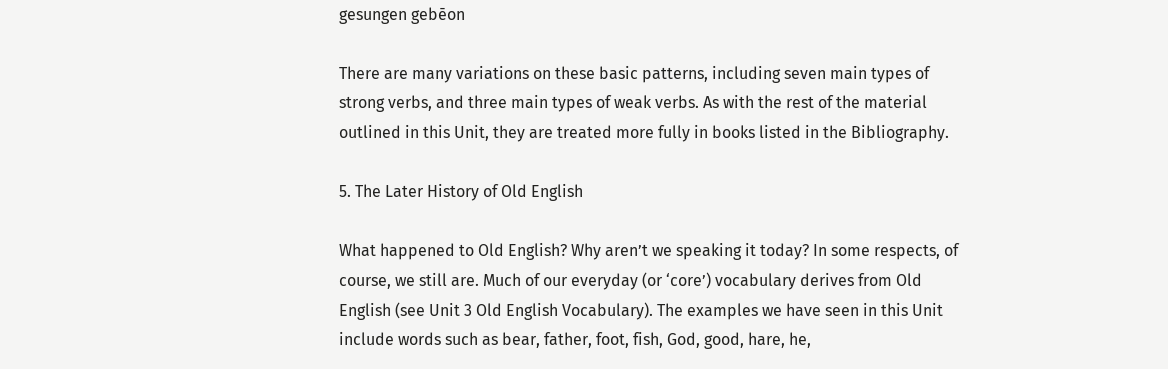gesungen gebēon

There are many variations on these basic patterns, including seven main types of strong verbs, and three main types of weak verbs. As with the rest of the material outlined in this Unit, they are treated more fully in books listed in the Bibliography.

5. The Later History of Old English

What happened to Old English? Why aren’t we speaking it today? In some respects, of course, we still are. Much of our everyday (or ‘core’) vocabulary derives from Old English (see Unit 3 Old English Vocabulary). The examples we have seen in this Unit include words such as bear, father, foot, fish, God, good, hare, he,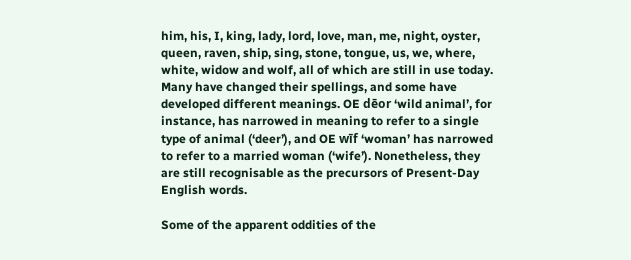him, his, I, king, lady, lord, love, man, me, night, oyster, queen, raven, ship, sing, stone, tongue, us, we, where, white, widow and wolf, all of which are still in use today. Many have changed their spellings, and some have developed different meanings. OE dēor ‘wild animal’, for instance, has narrowed in meaning to refer to a single type of animal (‘deer’), and OE wīf ‘woman’ has narrowed to refer to a married woman (‘wife’). Nonetheless, they are still recognisable as the precursors of Present-Day English words.

Some of the apparent oddities of the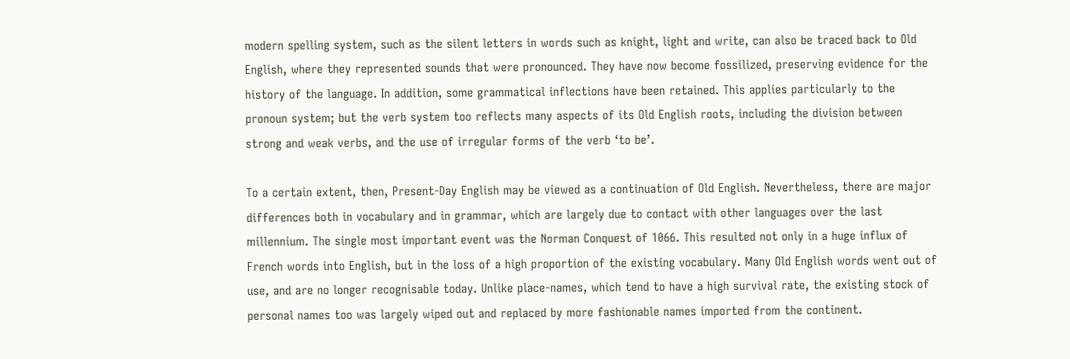modern spelling system, such as the silent letters in words such as knight, light and write, can also be traced back to Old English, where they represented sounds that were pronounced. They have now become fossilized, preserving evidence for the history of the language. In addition, some grammatical inflections have been retained. This applies particularly to the pronoun system; but the verb system too reflects many aspects of its Old English roots, including the division between strong and weak verbs, and the use of irregular forms of the verb ‘to be’.

To a certain extent, then, Present-Day English may be viewed as a continuation of Old English. Nevertheless, there are major differences both in vocabulary and in grammar, which are largely due to contact with other languages over the last millennium. The single most important event was the Norman Conquest of 1066. This resulted not only in a huge influx of French words into English, but in the loss of a high proportion of the existing vocabulary. Many Old English words went out of use, and are no longer recognisable today. Unlike place-names, which tend to have a high survival rate, the existing stock of personal names too was largely wiped out and replaced by more fashionable names imported from the continent.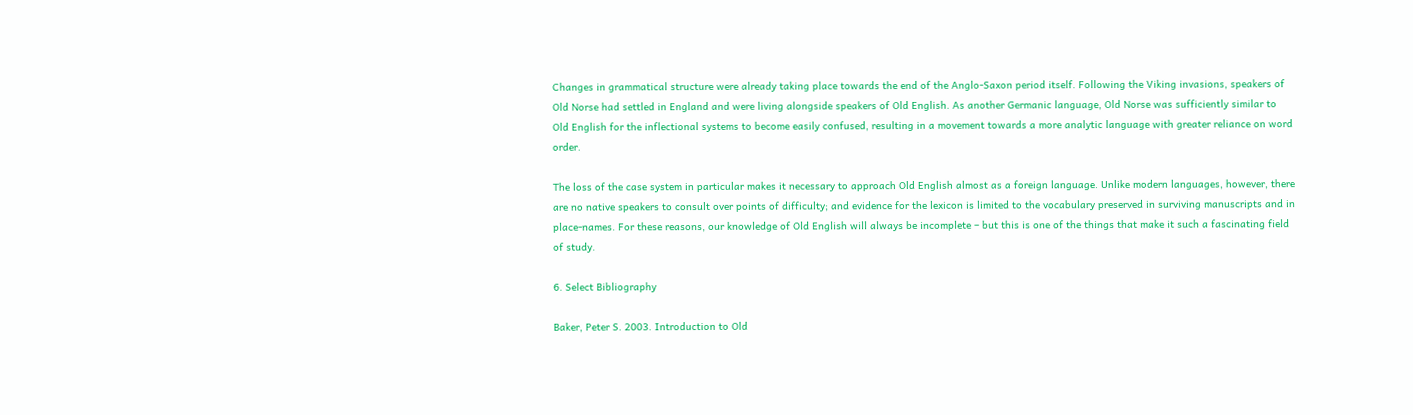Changes in grammatical structure were already taking place towards the end of the Anglo-Saxon period itself. Following the Viking invasions, speakers of Old Norse had settled in England and were living alongside speakers of Old English. As another Germanic language, Old Norse was sufficiently similar to Old English for the inflectional systems to become easily confused, resulting in a movement towards a more analytic language with greater reliance on word order.

The loss of the case system in particular makes it necessary to approach Old English almost as a foreign language. Unlike modern languages, however, there are no native speakers to consult over points of difficulty; and evidence for the lexicon is limited to the vocabulary preserved in surviving manuscripts and in place-names. For these reasons, our knowledge of Old English will always be incomplete – but this is one of the things that make it such a fascinating field of study.

6. Select Bibliography

Baker, Peter S. 2003. Introduction to Old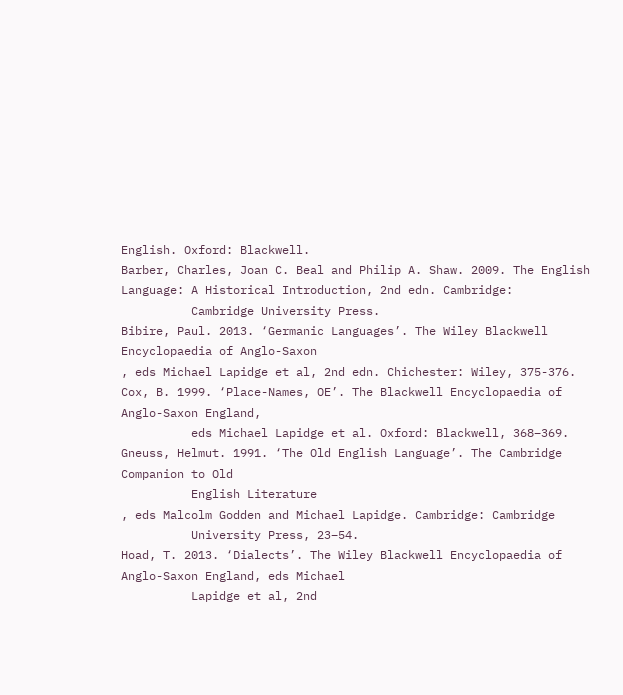English. Oxford: Blackwell.
Barber, Charles, Joan C. Beal and Philip A. Shaw. 2009. The English Language: A Historical Introduction, 2nd edn. Cambridge:
          Cambridge University Press.
Bibire, Paul. 2013. ‘Germanic Languages’. The Wiley Blackwell Encyclopaedia of Anglo-Saxon
, eds Michael Lapidge et al, 2nd edn. Chichester: Wiley, 375-376.
Cox, B. 1999. ‘Place-Names, OE’. The Blackwell Encyclopaedia of Anglo-Saxon England,
          eds Michael Lapidge et al. Oxford: Blackwell, 368–369.
Gneuss, Helmut. 1991. ‘The Old English Language’. The Cambridge Companion to Old
          English Literature
, eds Malcolm Godden and Michael Lapidge. Cambridge: Cambridge
          University Press, 23–54.
Hoad, T. 2013. ‘Dialects’. The Wiley Blackwell Encyclopaedia of Anglo-Saxon England, eds Michael
          Lapidge et al, 2nd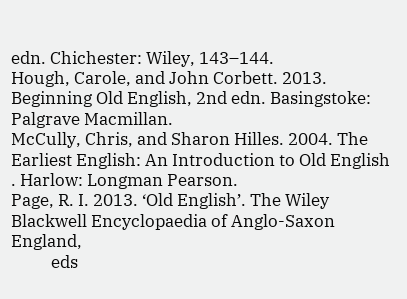edn. Chichester: Wiley, 143–144.
Hough, Carole, and John Corbett. 2013. Beginning Old English, 2nd edn. Basingstoke: Palgrave Macmillan.
McCully, Chris, and Sharon Hilles. 2004. The Earliest English: An Introduction to Old English
. Harlow: Longman Pearson.
Page, R. I. 2013. ‘Old English’. The Wiley Blackwell Encyclopaedia of Anglo-Saxon England,
          eds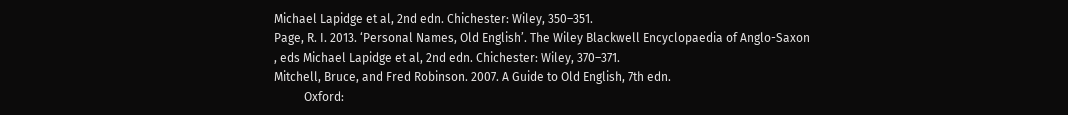Michael Lapidge et al, 2nd edn. Chichester: Wiley, 350–351.
Page, R. I. 2013. ‘Personal Names, Old English’. The Wiley Blackwell Encyclopaedia of Anglo-Saxon
, eds Michael Lapidge et al, 2nd edn. Chichester: Wiley, 370–371.
Mitchell, Bruce, and Fred Robinson. 2007. A Guide to Old English, 7th edn.
          Oxford: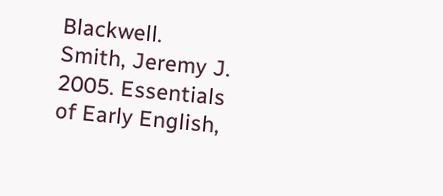Blackwell.
Smith, Jeremy J. 2005. Essentials of Early English,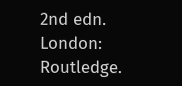2nd edn. London: Routledge.